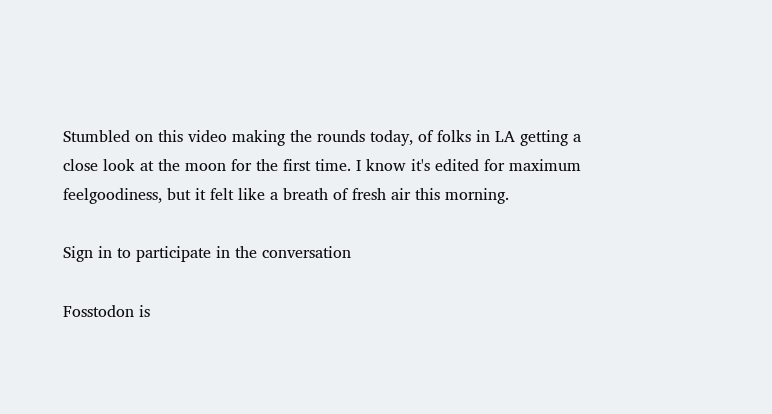Stumbled on this video making the rounds today, of folks in LA getting a close look at the moon for the first time. I know it's edited for maximum feelgoodiness, but it felt like a breath of fresh air this morning.

Sign in to participate in the conversation

Fosstodon is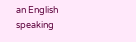an English speaking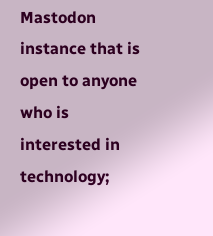Mastodon instance that is open to anyone who is interested in technology;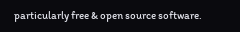particularly free & open source software.